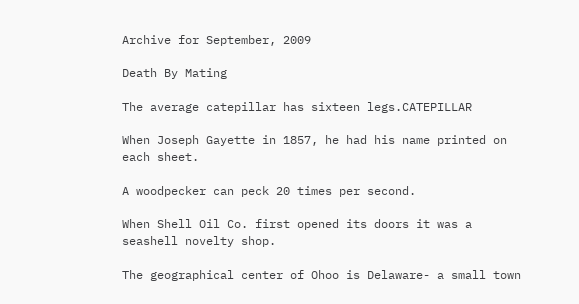Archive for September, 2009

Death By Mating

The average catepillar has sixteen legs.CATEPILLAR

When Joseph Gayette in 1857, he had his name printed on each sheet.

A woodpecker can peck 20 times per second.

When Shell Oil Co. first opened its doors it was a seashell novelty shop.

The geographical center of Ohoo is Delaware- a small town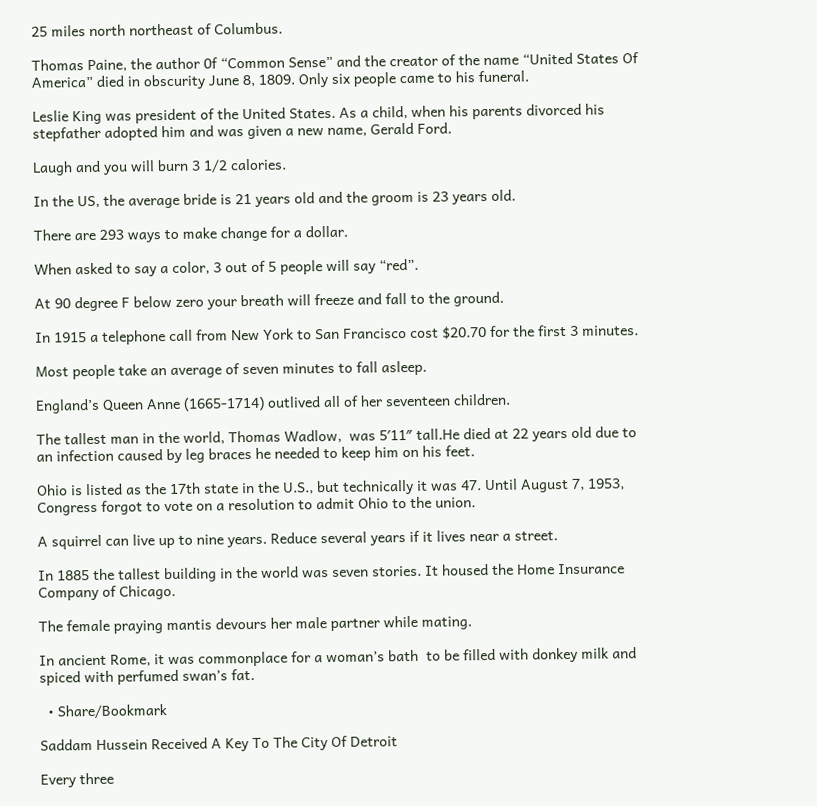25 miles north northeast of Columbus.

Thomas Paine, the author 0f “Common Sense” and the creator of the name “United States Of America” died in obscurity June 8, 1809. Only six people came to his funeral.

Leslie King was president of the United States. As a child, when his parents divorced his stepfather adopted him and was given a new name, Gerald Ford.

Laugh and you will burn 3 1/2 calories.

In the US, the average bride is 21 years old and the groom is 23 years old.

There are 293 ways to make change for a dollar.

When asked to say a color, 3 out of 5 people will say “red”.

At 90 degree F below zero your breath will freeze and fall to the ground.

In 1915 a telephone call from New York to San Francisco cost $20.70 for the first 3 minutes.

Most people take an average of seven minutes to fall asleep.

England’s Queen Anne (1665-1714) outlived all of her seventeen children.

The tallest man in the world, Thomas Wadlow,  was 5′11″ tall.He died at 22 years old due to an infection caused by leg braces he needed to keep him on his feet.

Ohio is listed as the 17th state in the U.S., but technically it was 47. Until August 7, 1953, Congress forgot to vote on a resolution to admit Ohio to the union.

A squirrel can live up to nine years. Reduce several years if it lives near a street.

In 1885 the tallest building in the world was seven stories. It housed the Home Insurance Company of Chicago.

The female praying mantis devours her male partner while mating.

In ancient Rome, it was commonplace for a woman’s bath  to be filled with donkey milk and spiced with perfumed swan’s fat.

  • Share/Bookmark

Saddam Hussein Received A Key To The City Of Detroit

Every three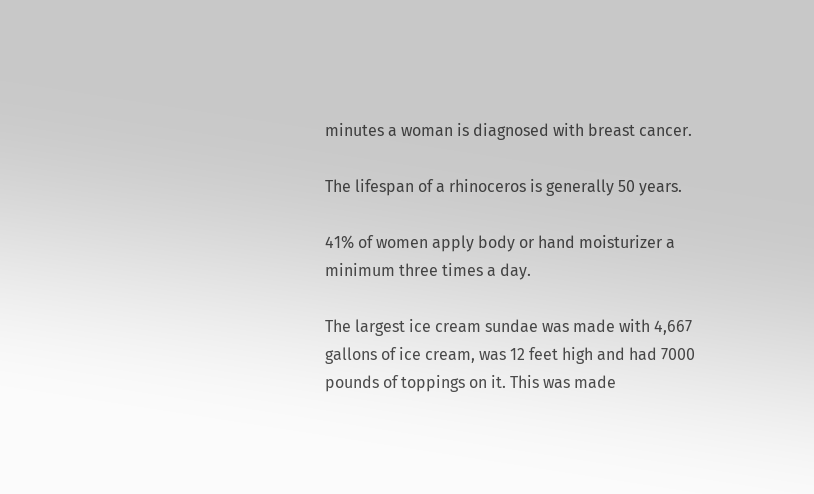minutes a woman is diagnosed with breast cancer.

The lifespan of a rhinoceros is generally 50 years.

41% of women apply body or hand moisturizer a minimum three times a day.

The largest ice cream sundae was made with 4,667 gallons of ice cream, was 12 feet high and had 7000 pounds of toppings on it. This was made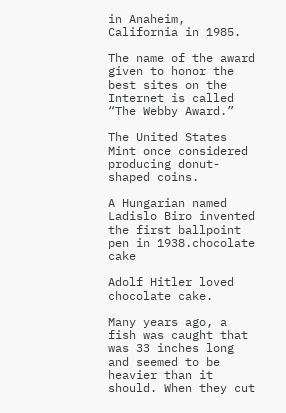in Anaheim, California in 1985.

The name of the award given to honor the best sites on the Internet is called “The Webby Award.”

The United States Mint once considered producing donut-shaped coins.

A Hungarian named Ladislo Biro invented the first ballpoint pen in 1938.chocolate cake

Adolf Hitler loved chocolate cake.

Many years ago, a fish was caught that was 33 inches long and seemed to be heavier than it should. When they cut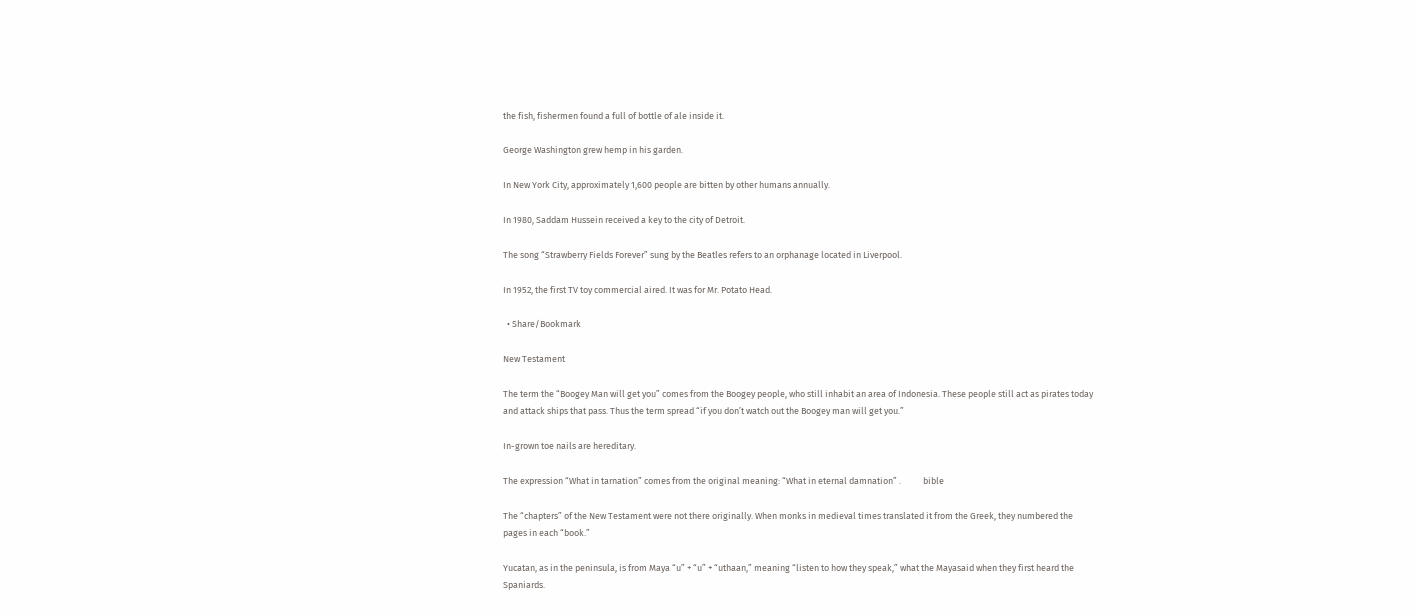the fish, fishermen found a full of bottle of ale inside it.

George Washington grew hemp in his garden.

In New York City, approximately 1,600 people are bitten by other humans annually.

In 1980, Saddam Hussein received a key to the city of Detroit.

The song “Strawberry Fields Forever” sung by the Beatles refers to an orphanage located in Liverpool.

In 1952, the first TV toy commercial aired. It was for Mr. Potato Head.

  • Share/Bookmark

New Testament

The term the “Boogey Man will get you” comes from the Boogey people, who still inhabit an area of Indonesia. These people still act as pirates today and attack ships that pass. Thus the term spread “if you don’t watch out the Boogey man will get you.”

In-grown toe nails are hereditary.

The expression “What in tarnation” comes from the original meaning: “What in eternal damnation” .           bible

The “chapters” of the New Testament were not there originally. When monks in medieval times translated it from the Greek, they numbered the pages in each “book.”

Yucatan, as in the peninsula, is from Maya “u” + “u” + “uthaan,” meaning “listen to how they speak,” what the Mayasaid when they first heard the Spaniards.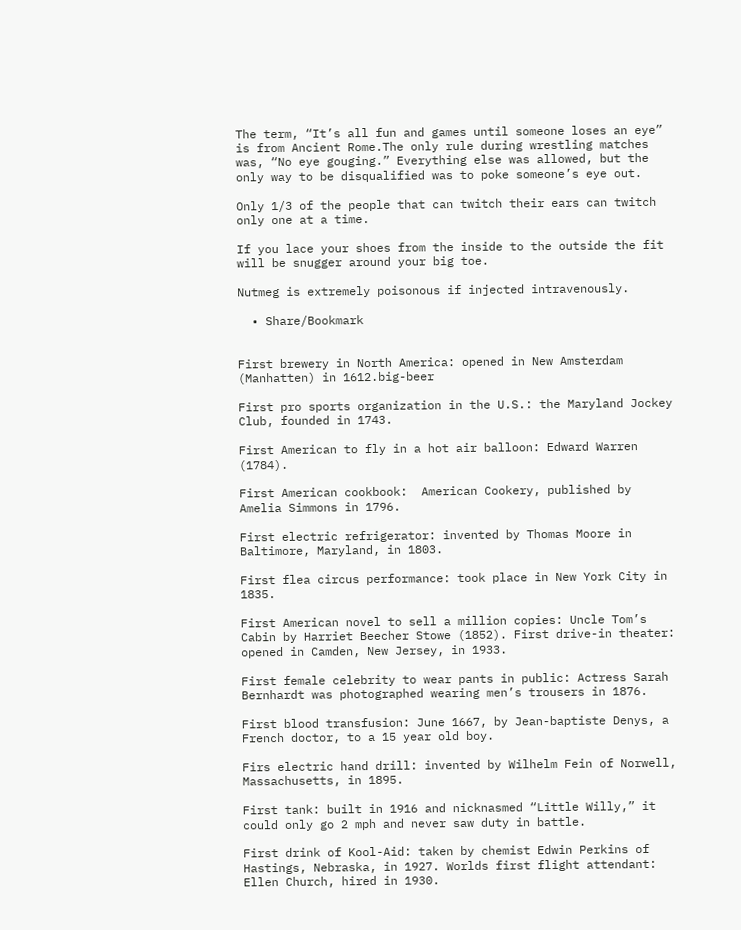The term, “It’s all fun and games until someone loses an eye” is from Ancient Rome.The only rule during wrestling matches was, “No eye gouging.” Everything else was allowed, but the only way to be disqualified was to poke someone’s eye out.

Only 1/3 of the people that can twitch their ears can twitch only one at a time.

If you lace your shoes from the inside to the outside the fit will be snugger around your big toe.

Nutmeg is extremely poisonous if injected intravenously.

  • Share/Bookmark


First brewery in North America: opened in New Amsterdam (Manhatten) in 1612.big-beer

First pro sports organization in the U.S.: the Maryland Jockey Club, founded in 1743.

First American to fly in a hot air balloon: Edward Warren (1784).

First American cookbook:  American Cookery, published by Amelia Simmons in 1796.

First electric refrigerator: invented by Thomas Moore in Baltimore, Maryland, in 1803.

First flea circus performance: took place in New York City in 1835.

First American novel to sell a million copies: Uncle Tom’s Cabin by Harriet Beecher Stowe (1852). First drive-in theater: opened in Camden, New Jersey, in 1933.

First female celebrity to wear pants in public: Actress Sarah Bernhardt was photographed wearing men’s trousers in 1876.

First blood transfusion: June 1667, by Jean-baptiste Denys, a French doctor, to a 15 year old boy.

Firs electric hand drill: invented by Wilhelm Fein of Norwell, Massachusetts, in 1895.

First tank: built in 1916 and nicknasmed “Little Willy,” it could only go 2 mph and never saw duty in battle.

First drink of Kool-Aid: taken by chemist Edwin Perkins of Hastings, Nebraska, in 1927. Worlds first flight attendant: Ellen Church, hired in 1930.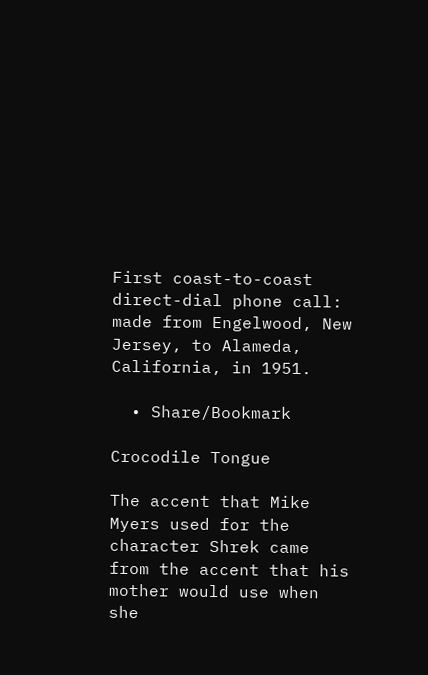First coast-to-coast direct-dial phone call: made from Engelwood, New Jersey, to Alameda, California, in 1951.

  • Share/Bookmark

Crocodile Tongue

The accent that Mike Myers used for the character Shrek came from the accent that his mother would use when she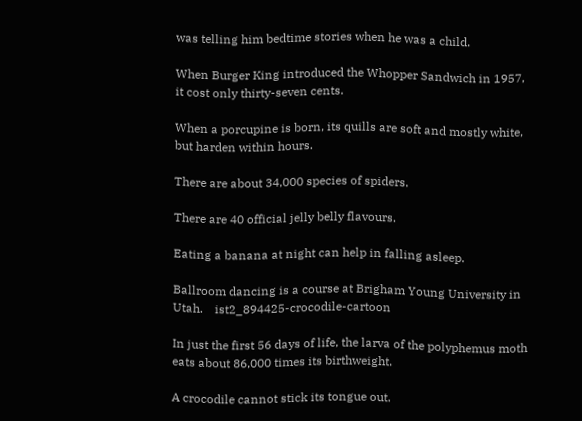was telling him bedtime stories when he was a child.

When Burger King introduced the Whopper Sandwich in 1957, it cost only thirty-seven cents.

When a porcupine is born, its quills are soft and mostly white, but harden within hours.

There are about 34,000 species of spiders.

There are 40 official jelly belly flavours.

Eating a banana at night can help in falling asleep.

Ballroom dancing is a course at Brigham Young University in Utah.    ist2_894425-crocodile-cartoon

In just the first 56 days of life, the larva of the polyphemus moth eats about 86,000 times its birthweight.

A crocodile cannot stick its tongue out.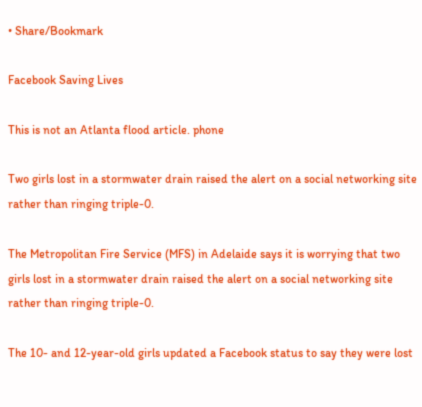• Share/Bookmark

Facebook Saving Lives

This is not an Atlanta flood article. phone

Two girls lost in a stormwater drain raised the alert on a social networking site rather than ringing triple-0.

The Metropolitan Fire Service (MFS) in Adelaide says it is worrying that two girls lost in a stormwater drain raised the alert on a social networking site rather than ringing triple-0.

The 10- and 12-year-old girls updated a Facebook status to say they were lost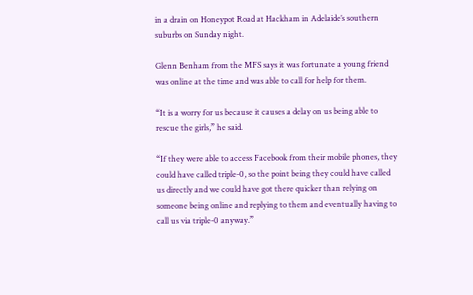in a drain on Honeypot Road at Hackham in Adelaide’s southern suburbs on Sunday night.

Glenn Benham from the MFS says it was fortunate a young friend was online at the time and was able to call for help for them.

“It is a worry for us because it causes a delay on us being able to rescue the girls,” he said.

“If they were able to access Facebook from their mobile phones, they could have called triple-0, so the point being they could have called us directly and we could have got there quicker than relying on someone being online and replying to them and eventually having to call us via triple-0 anyway.”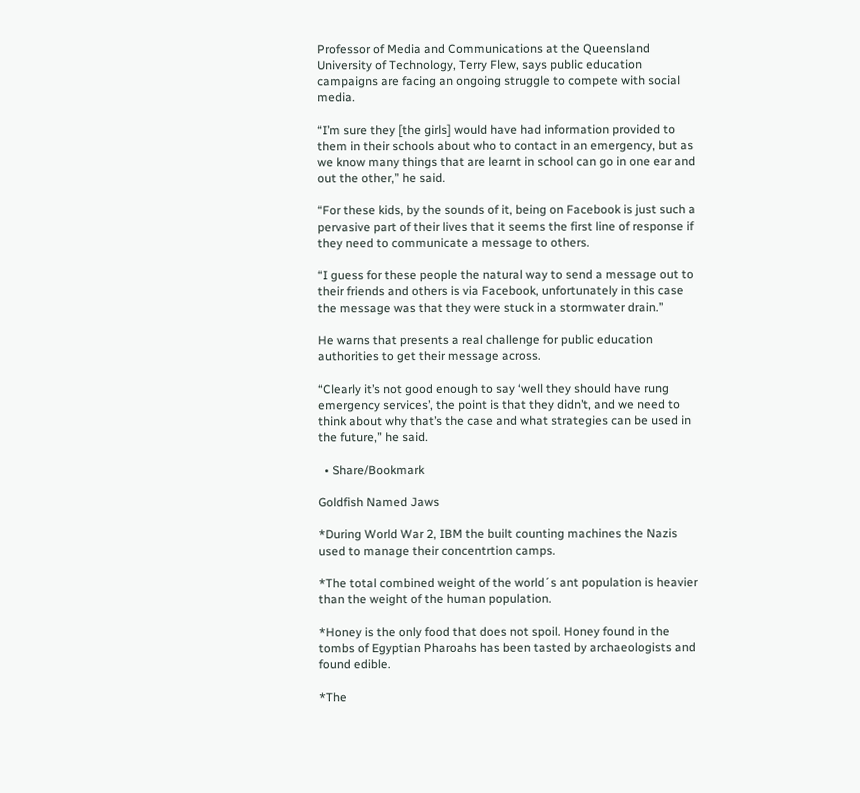Professor of Media and Communications at the Queensland University of Technology, Terry Flew, says public education campaigns are facing an ongoing struggle to compete with social media.

“I’m sure they [the girls] would have had information provided to them in their schools about who to contact in an emergency, but as we know many things that are learnt in school can go in one ear and out the other,” he said.

“For these kids, by the sounds of it, being on Facebook is just such a pervasive part of their lives that it seems the first line of response if they need to communicate a message to others.

“I guess for these people the natural way to send a message out to their friends and others is via Facebook, unfortunately in this case the message was that they were stuck in a stormwater drain.”

He warns that presents a real challenge for public education authorities to get their message across.

“Clearly it’s not good enough to say ‘well they should have rung emergency services’, the point is that they didn’t, and we need to think about why that’s the case and what strategies can be used in the future,” he said.

  • Share/Bookmark

Goldfish Named Jaws

*During World War 2, IBM the built counting machines the Nazis used to manage their concentrtion camps.

*The total combined weight of the world´s ant population is heavier than the weight of the human population.

*Honey is the only food that does not spoil. Honey found in the tombs of Egyptian Pharoahs has been tasted by archaeologists and found edible.

*The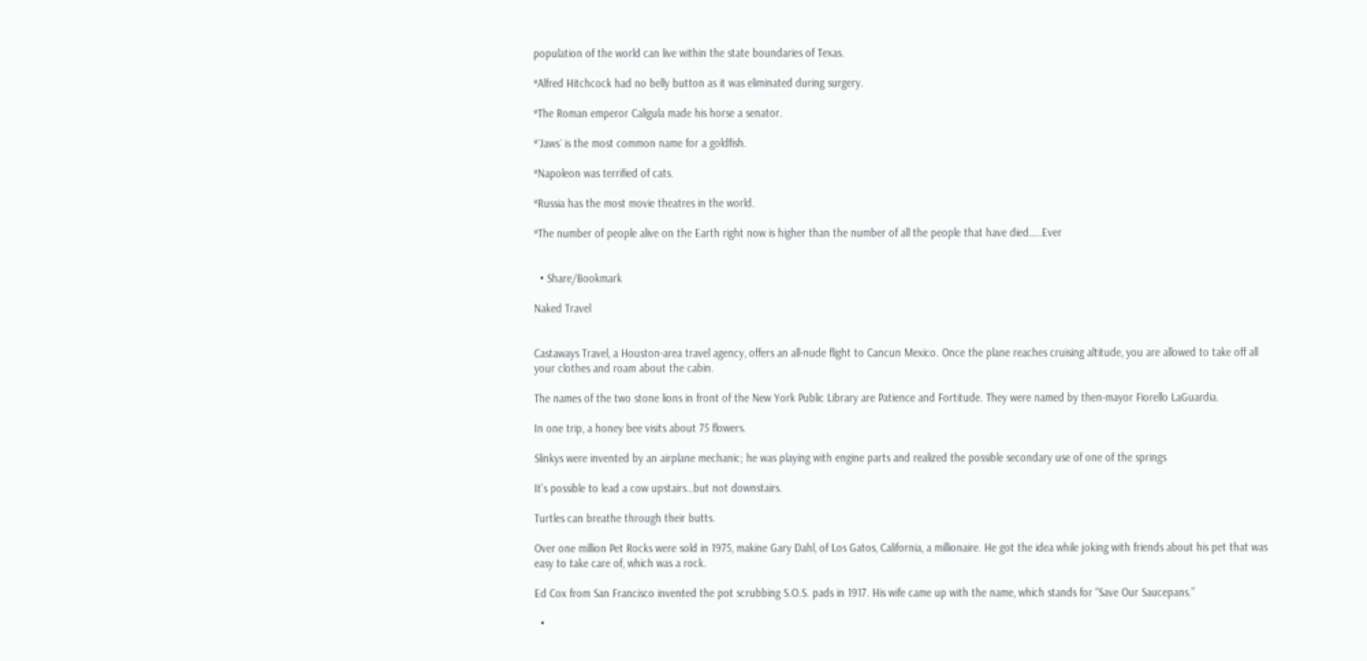population of the world can live within the state boundaries of Texas.

*Alfred Hitchcock had no belly button as it was eliminated during surgery.

*The Roman emperor Caligula made his horse a senator.

*´Jaws´ is the most common name for a goldfish.

*Napoleon was terrified of cats.

*Russia has the most movie theatres in the world.

*The number of people alive on the Earth right now is higher than the number of all the people that have died…..Ever


  • Share/Bookmark

Naked Travel


Castaways Travel, a Houston-area travel agency, offers an all-nude flight to Cancun Mexico. Once the plane reaches cruising altitude, you are allowed to take off all your clothes and roam about the cabin.

The names of the two stone lions in front of the New York Public Library are Patience and Fortitude. They were named by then-mayor Fiorello LaGuardia.

In one trip, a honey bee visits about 75 flowers.

Slinkys were invented by an airplane mechanic; he was playing with engine parts and realized the possible secondary use of one of the springs

It’s possible to lead a cow upstairs…but not downstairs.

Turtles can breathe through their butts.

Over one million Pet Rocks were sold in 1975, makine Gary Dahl, of Los Gatos, California, a millionaire. He got the idea while joking with friends about his pet that was easy to take care of, which was a rock.

Ed Cox from San Francisco invented the pot scrubbing S.O.S. pads in 1917. His wife came up with the name, which stands for “Save Our Saucepans.”

  •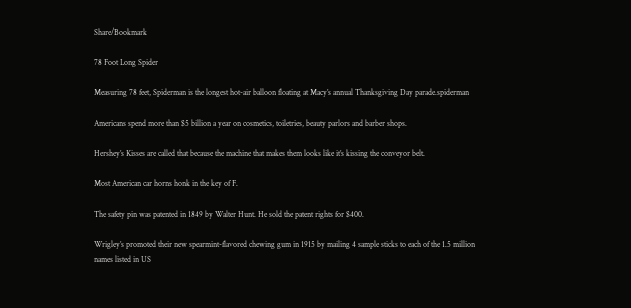Share/Bookmark

78 Foot Long Spider

Measuring 78 feet, Spiderman is the longest hot-air balloon floating at Macy’s annual Thanksgiving Day parade.spiderman

Americans spend more than $5 billion a year on cosmetics, toiletries, beauty parlors and barber shops.

Hershey’s Kisses are called that because the machine that makes them looks like it’s kissing the conveyor belt.

Most American car horns honk in the key of F.

The safety pin was patented in 1849 by Walter Hunt. He sold the patent rights for $400.

Wrigley’s promoted their new spearmint-flavored chewing gum in 1915 by mailing 4 sample sticks to each of the 1.5 million names listed in US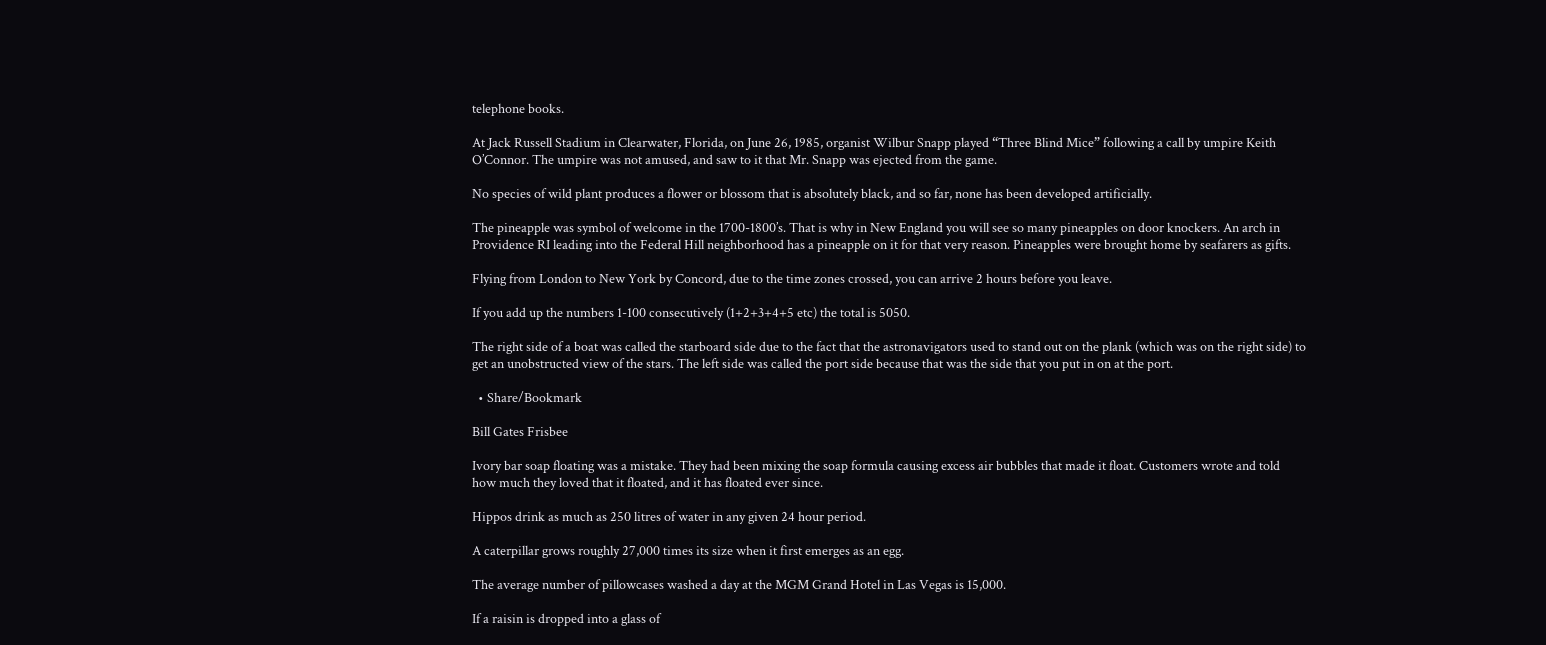telephone books.

At Jack Russell Stadium in Clearwater, Florida, on June 26, 1985, organist Wilbur Snapp played “Three Blind Mice” following a call by umpire Keith O’Connor. The umpire was not amused, and saw to it that Mr. Snapp was ejected from the game.

No species of wild plant produces a flower or blossom that is absolutely black, and so far, none has been developed artificially.

The pineapple was symbol of welcome in the 1700-1800’s. That is why in New England you will see so many pineapples on door knockers. An arch in Providence RI leading into the Federal Hill neighborhood has a pineapple on it for that very reason. Pineapples were brought home by seafarers as gifts.

Flying from London to New York by Concord, due to the time zones crossed, you can arrive 2 hours before you leave.

If you add up the numbers 1-100 consecutively (1+2+3+4+5 etc) the total is 5050.

The right side of a boat was called the starboard side due to the fact that the astronavigators used to stand out on the plank (which was on the right side) to get an unobstructed view of the stars. The left side was called the port side because that was the side that you put in on at the port.

  • Share/Bookmark

Bill Gates Frisbee

Ivory bar soap floating was a mistake. They had been mixing the soap formula causing excess air bubbles that made it float. Customers wrote and told how much they loved that it floated, and it has floated ever since.

Hippos drink as much as 250 litres of water in any given 24 hour period.

A caterpillar grows roughly 27,000 times its size when it first emerges as an egg.

The average number of pillowcases washed a day at the MGM Grand Hotel in Las Vegas is 15,000.

If a raisin is dropped into a glass of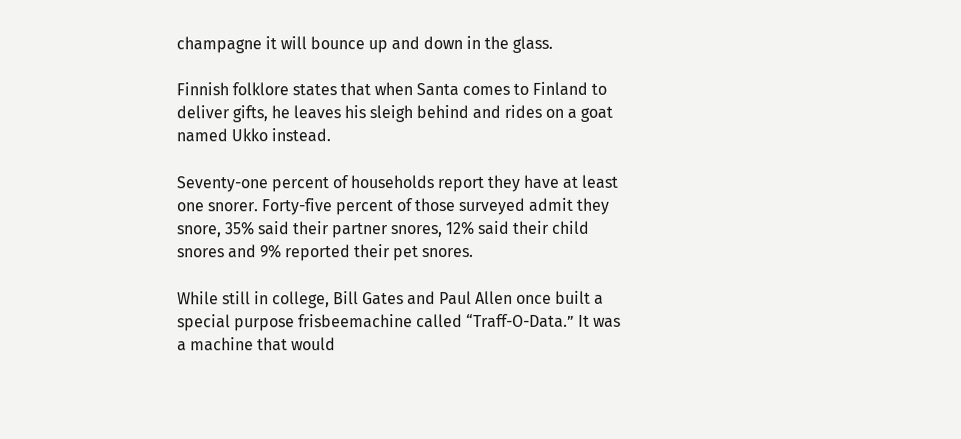champagne it will bounce up and down in the glass.

Finnish folklore states that when Santa comes to Finland to deliver gifts, he leaves his sleigh behind and rides on a goat named Ukko instead.

Seventy-one percent of households report they have at least one snorer. Forty-five percent of those surveyed admit they snore, 35% said their partner snores, 12% said their child snores and 9% reported their pet snores.

While still in college, Bill Gates and Paul Allen once built a special purpose frisbeemachine called “Traff-O-Data.” It was a machine that would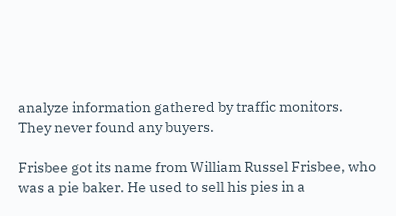analyze information gathered by traffic monitors. They never found any buyers.

Frisbee got its name from William Russel Frisbee, who was a pie baker. He used to sell his pies in a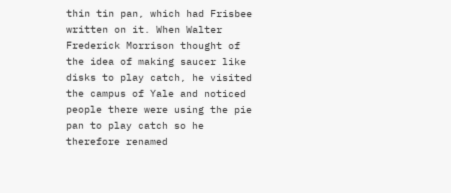thin tin pan, which had Frisbee written on it. When Walter Frederick Morrison thought of the idea of making saucer like disks to play catch, he visited the campus of Yale and noticed people there were using the pie pan to play catch so he therefore renamed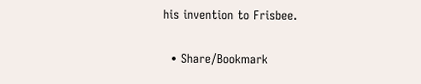his invention to Frisbee.

  • Share/Bookmark